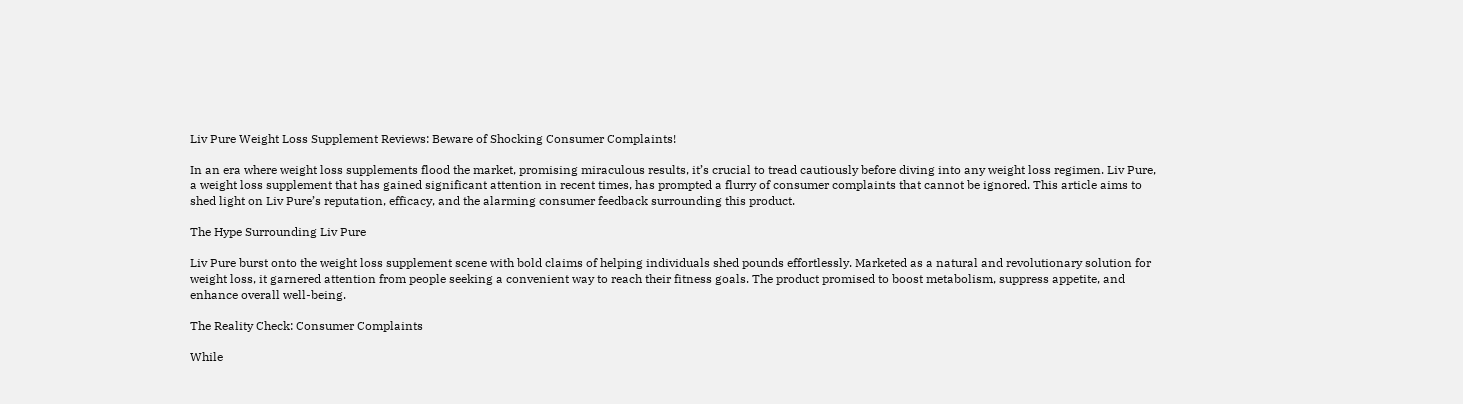Liv Pure Weight Loss Supplement Reviews: Beware of Shocking Consumer Complaints!

In an era where weight loss supplements flood the market, promising miraculous results, it’s crucial to tread cautiously before diving into any weight loss regimen. Liv Pure, a weight loss supplement that has gained significant attention in recent times, has prompted a flurry of consumer complaints that cannot be ignored. This article aims to shed light on Liv Pure’s reputation, efficacy, and the alarming consumer feedback surrounding this product.

The Hype Surrounding Liv Pure

Liv Pure burst onto the weight loss supplement scene with bold claims of helping individuals shed pounds effortlessly. Marketed as a natural and revolutionary solution for weight loss, it garnered attention from people seeking a convenient way to reach their fitness goals. The product promised to boost metabolism, suppress appetite, and enhance overall well-being.

The Reality Check: Consumer Complaints

While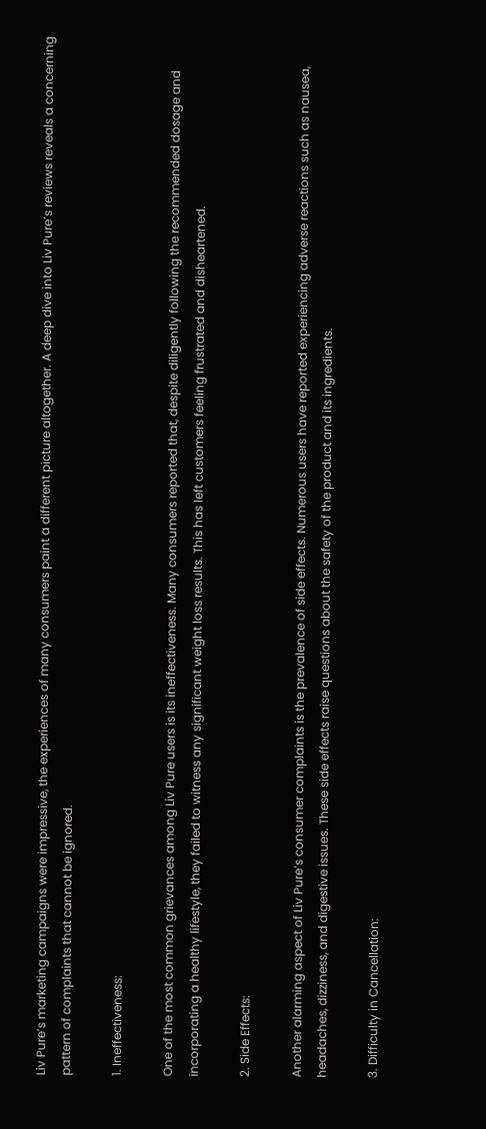Liv Pure’s marketing campaigns were impressive, the experiences of many consumers paint a different picture altogether. A deep dive into Liv Pure’s reviews reveals a concerning pattern of complaints that cannot be ignored.

1. Ineffectiveness:

One of the most common grievances among Liv Pure users is its ineffectiveness. Many consumers reported that, despite diligently following the recommended dosage and incorporating a healthy lifestyle, they failed to witness any significant weight loss results. This has left customers feeling frustrated and disheartened.

2. Side Effects:

Another alarming aspect of Liv Pure’s consumer complaints is the prevalence of side effects. Numerous users have reported experiencing adverse reactions such as nausea, headaches, dizziness, and digestive issues. These side effects raise questions about the safety of the product and its ingredients.

3. Difficulty in Cancellation: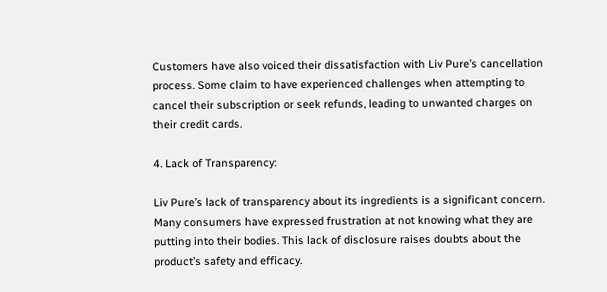Customers have also voiced their dissatisfaction with Liv Pure’s cancellation process. Some claim to have experienced challenges when attempting to cancel their subscription or seek refunds, leading to unwanted charges on their credit cards.

4. Lack of Transparency:

Liv Pure’s lack of transparency about its ingredients is a significant concern. Many consumers have expressed frustration at not knowing what they are putting into their bodies. This lack of disclosure raises doubts about the product’s safety and efficacy.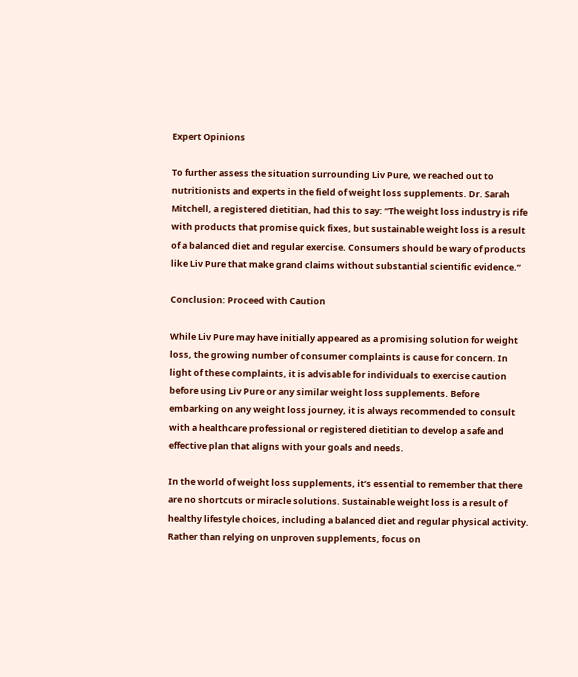Expert Opinions

To further assess the situation surrounding Liv Pure, we reached out to nutritionists and experts in the field of weight loss supplements. Dr. Sarah Mitchell, a registered dietitian, had this to say: “The weight loss industry is rife with products that promise quick fixes, but sustainable weight loss is a result of a balanced diet and regular exercise. Consumers should be wary of products like Liv Pure that make grand claims without substantial scientific evidence.”

Conclusion: Proceed with Caution

While Liv Pure may have initially appeared as a promising solution for weight loss, the growing number of consumer complaints is cause for concern. In light of these complaints, it is advisable for individuals to exercise caution before using Liv Pure or any similar weight loss supplements. Before embarking on any weight loss journey, it is always recommended to consult with a healthcare professional or registered dietitian to develop a safe and effective plan that aligns with your goals and needs.

In the world of weight loss supplements, it’s essential to remember that there are no shortcuts or miracle solutions. Sustainable weight loss is a result of healthy lifestyle choices, including a balanced diet and regular physical activity. Rather than relying on unproven supplements, focus on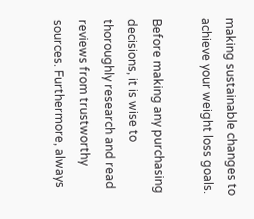making sustainable changes to achieve your weight loss goals.

Before making any purchasing decisions, it is wise to thoroughly research and read reviews from trustworthy sources. Furthermore, always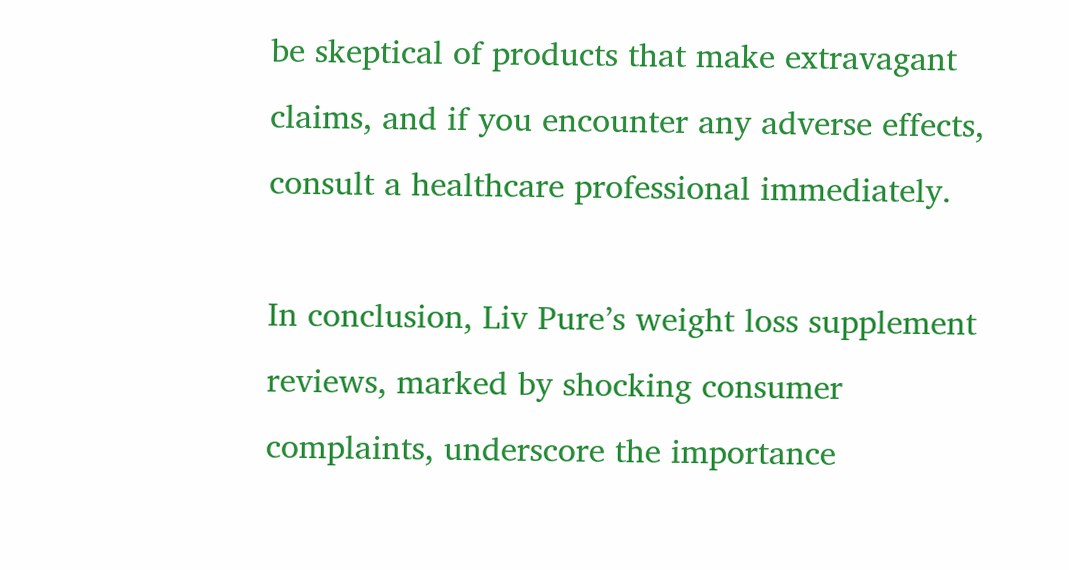be skeptical of products that make extravagant claims, and if you encounter any adverse effects, consult a healthcare professional immediately.

In conclusion, Liv Pure’s weight loss supplement reviews, marked by shocking consumer complaints, underscore the importance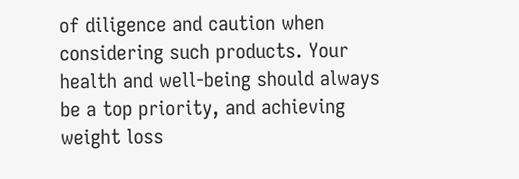of diligence and caution when considering such products. Your health and well-being should always be a top priority, and achieving weight loss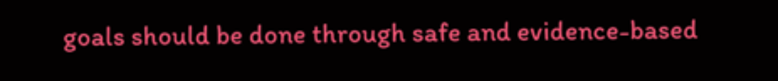goals should be done through safe and evidence-based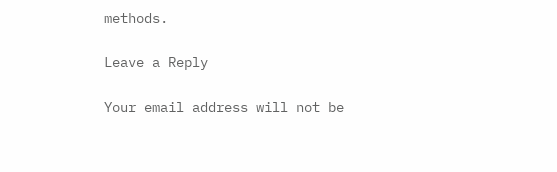methods.

Leave a Reply

Your email address will not be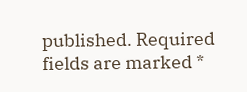published. Required fields are marked *